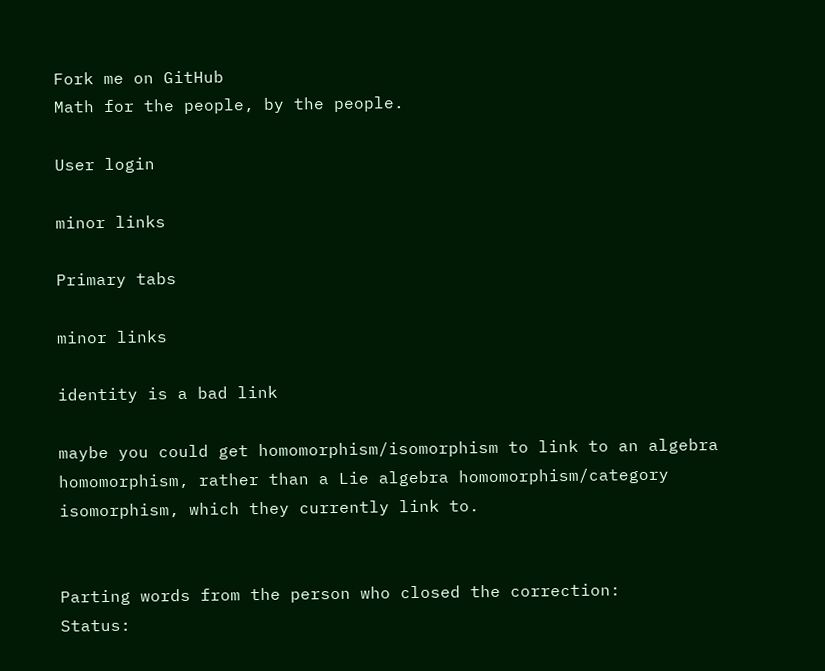Fork me on GitHub
Math for the people, by the people.

User login

minor links

Primary tabs

minor links

identity is a bad link

maybe you could get homomorphism/isomorphism to link to an algebra homomorphism, rather than a Lie algebra homomorphism/category isomorphism, which they currently link to.


Parting words from the person who closed the correction:
Status: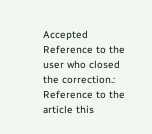Accepted
Reference to the user who closed the correction.:
Reference to the article this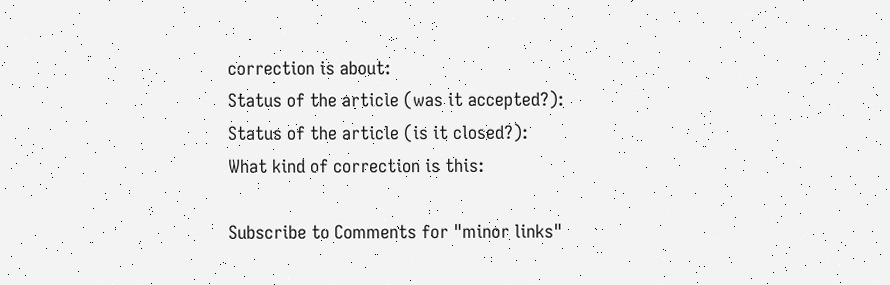correction is about:
Status of the article (was it accepted?):
Status of the article (is it closed?):
What kind of correction is this:

Subscribe to Comments for "minor links"